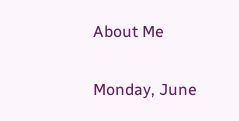About Me

Monday, June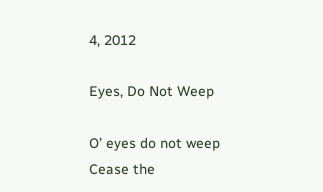4, 2012

Eyes, Do Not Weep

O’ eyes do not weep
Cease the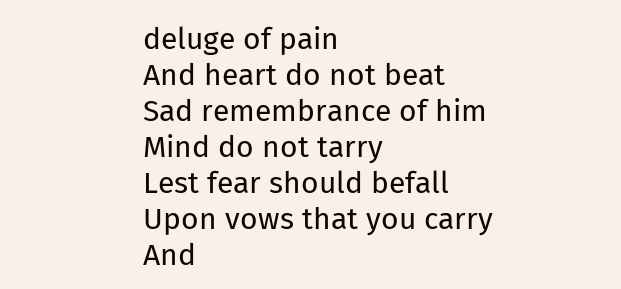deluge of pain
And heart do not beat
Sad remembrance of him
Mind do not tarry
Lest fear should befall
Upon vows that you carry
And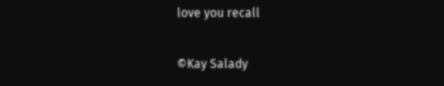love you recall

©Kay Salady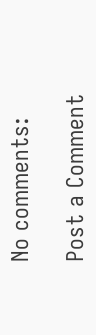No comments:

Post a Comment